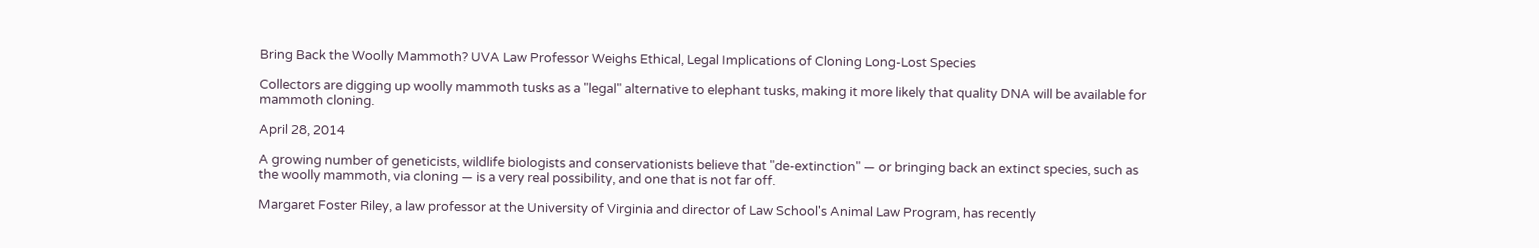Bring Back the Woolly Mammoth? UVA Law Professor Weighs Ethical, Legal Implications of Cloning Long-Lost Species

Collectors are digging up woolly mammoth tusks as a "legal" alternative to elephant tusks, making it more likely that quality DNA will be available for mammoth cloning.

April 28, 2014

A growing number of geneticists, wildlife biologists and conservationists believe that "de-extinction" — or bringing back an extinct species, such as the woolly mammoth, via cloning — is a very real possibility, and one that is not far off.

Margaret Foster Riley, a law professor at the University of Virginia and director of Law School's Animal Law Program, has recently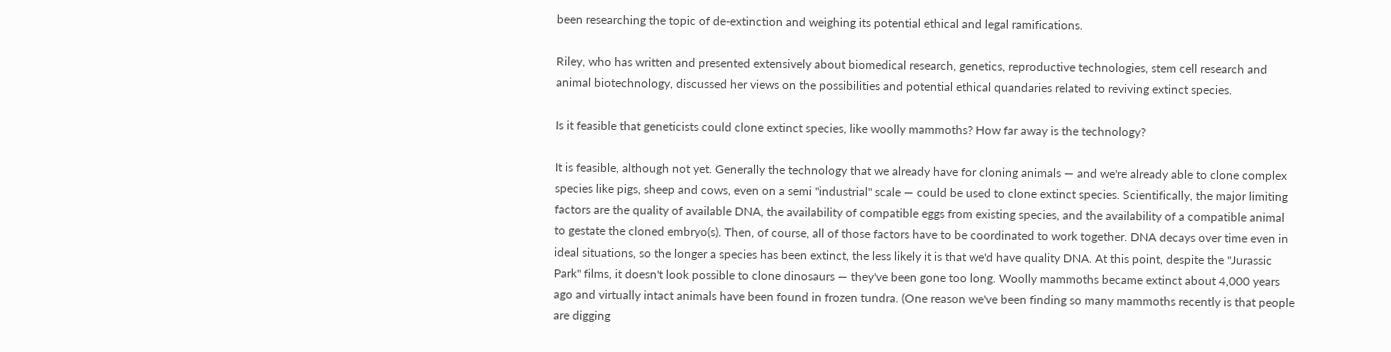been researching the topic of de-extinction and weighing its potential ethical and legal ramifications.

Riley, who has written and presented extensively about biomedical research, genetics, reproductive technologies, stem cell research and animal biotechnology, discussed her views on the possibilities and potential ethical quandaries related to reviving extinct species.

Is it feasible that geneticists could clone extinct species, like woolly mammoths? How far away is the technology?

It is feasible, although not yet. Generally the technology that we already have for cloning animals — and we're already able to clone complex species like pigs, sheep and cows, even on a semi "industrial" scale — could be used to clone extinct species. Scientifically, the major limiting factors are the quality of available DNA, the availability of compatible eggs from existing species, and the availability of a compatible animal to gestate the cloned embryo(s). Then, of course, all of those factors have to be coordinated to work together. DNA decays over time even in ideal situations, so the longer a species has been extinct, the less likely it is that we'd have quality DNA. At this point, despite the "Jurassic Park" films, it doesn't look possible to clone dinosaurs — they've been gone too long. Woolly mammoths became extinct about 4,000 years ago and virtually intact animals have been found in frozen tundra. (One reason we've been finding so many mammoths recently is that people are digging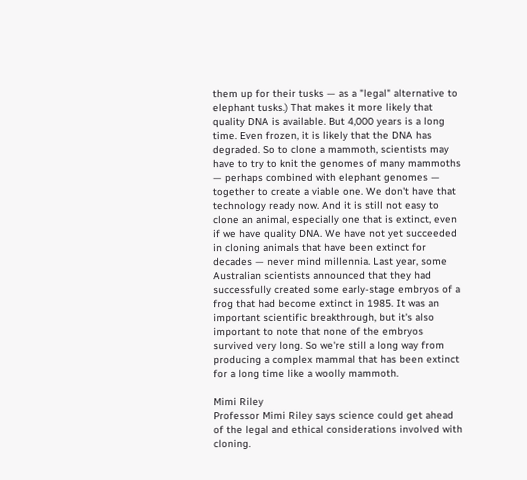them up for their tusks — as a "legal" alternative to elephant tusks.) That makes it more likely that quality DNA is available. But 4,000 years is a long time. Even frozen, it is likely that the DNA has degraded. So to clone a mammoth, scientists may have to try to knit the genomes of many mammoths — perhaps combined with elephant genomes — together to create a viable one. We don't have that technology ready now. And it is still not easy to clone an animal, especially one that is extinct, even if we have quality DNA. We have not yet succeeded in cloning animals that have been extinct for decades — never mind millennia. Last year, some Australian scientists announced that they had successfully created some early-stage embryos of a frog that had become extinct in 1985. It was an important scientific breakthrough, but it's also important to note that none of the embryos survived very long. So we're still a long way from producing a complex mammal that has been extinct for a long time like a woolly mammoth.

Mimi Riley
Professor Mimi Riley says science could get ahead of the legal and ethical considerations involved with cloning.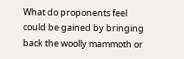What do proponents feel could be gained by bringing back the woolly mammoth or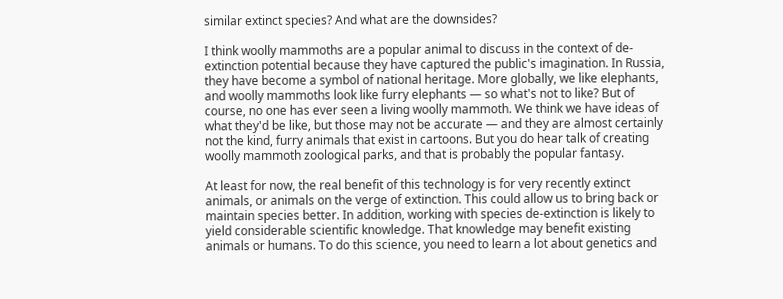similar extinct species? And what are the downsides?

I think woolly mammoths are a popular animal to discuss in the context of de-extinction potential because they have captured the public's imagination. In Russia, they have become a symbol of national heritage. More globally, we like elephants, and woolly mammoths look like furry elephants — so what's not to like? But of course, no one has ever seen a living woolly mammoth. We think we have ideas of what they'd be like, but those may not be accurate — and they are almost certainly not the kind, furry animals that exist in cartoons. But you do hear talk of creating woolly mammoth zoological parks, and that is probably the popular fantasy.

At least for now, the real benefit of this technology is for very recently extinct animals, or animals on the verge of extinction. This could allow us to bring back or maintain species better. In addition, working with species de-extinction is likely to yield considerable scientific knowledge. That knowledge may benefit existing animals or humans. To do this science, you need to learn a lot about genetics and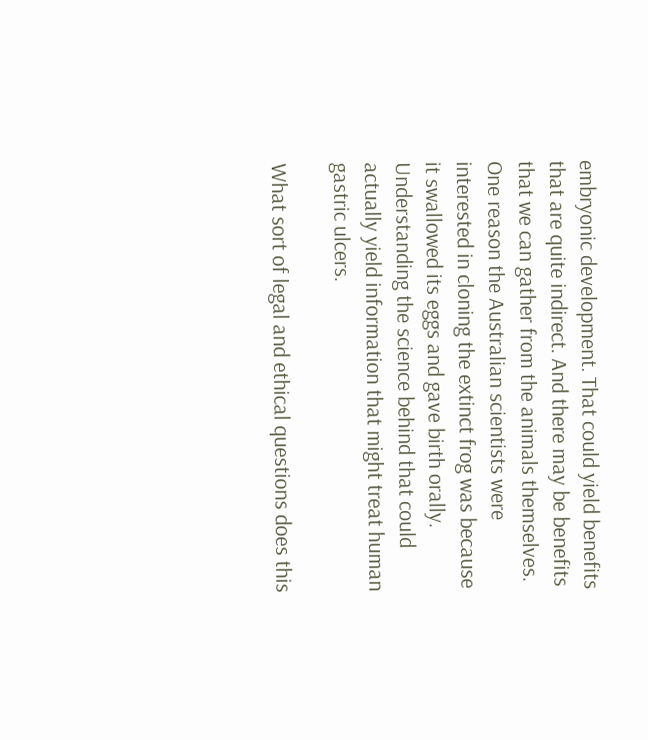embryonic development. That could yield benefits that are quite indirect. And there may be benefits that we can gather from the animals themselves. One reason the Australian scientists were interested in cloning the extinct frog was because it swallowed its eggs and gave birth orally. Understanding the science behind that could actually yield information that might treat human gastric ulcers.

What sort of legal and ethical questions does this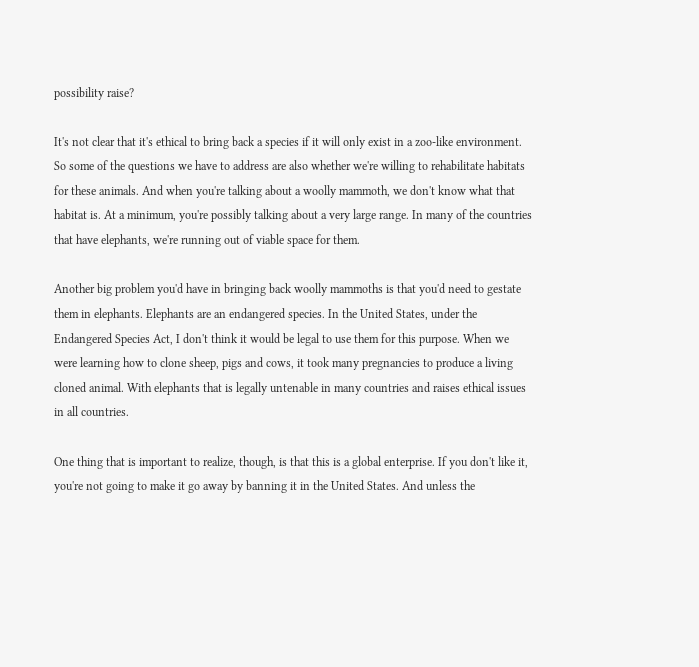possibility raise?

It's not clear that it's ethical to bring back a species if it will only exist in a zoo-like environment. So some of the questions we have to address are also whether we're willing to rehabilitate habitats for these animals. And when you're talking about a woolly mammoth, we don't know what that habitat is. At a minimum, you're possibly talking about a very large range. In many of the countries that have elephants, we're running out of viable space for them.

Another big problem you'd have in bringing back woolly mammoths is that you'd need to gestate them in elephants. Elephants are an endangered species. In the United States, under the Endangered Species Act, I don't think it would be legal to use them for this purpose. When we were learning how to clone sheep, pigs and cows, it took many pregnancies to produce a living cloned animal. With elephants that is legally untenable in many countries and raises ethical issues in all countries.

One thing that is important to realize, though, is that this is a global enterprise. If you don't like it, you're not going to make it go away by banning it in the United States. And unless the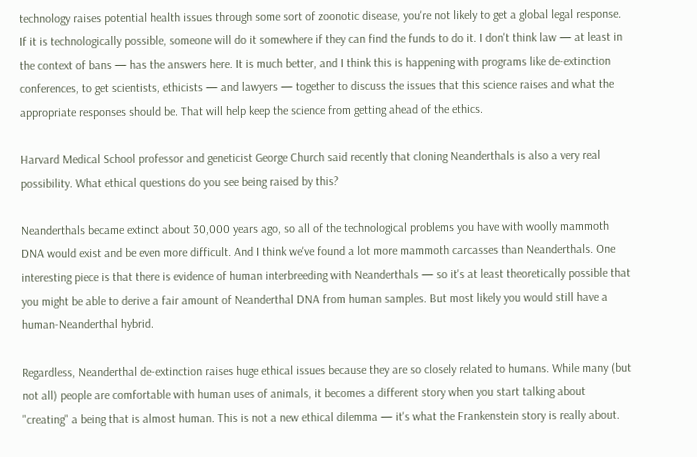technology raises potential health issues through some sort of zoonotic disease, you're not likely to get a global legal response. If it is technologically possible, someone will do it somewhere if they can find the funds to do it. I don't think law — at least in the context of bans — has the answers here. It is much better, and I think this is happening with programs like de-extinction conferences, to get scientists, ethicists — and lawyers — together to discuss the issues that this science raises and what the appropriate responses should be. That will help keep the science from getting ahead of the ethics.

Harvard Medical School professor and geneticist George Church said recently that cloning Neanderthals is also a very real possibility. What ethical questions do you see being raised by this?

Neanderthals became extinct about 30,000 years ago, so all of the technological problems you have with woolly mammoth DNA would exist and be even more difficult. And I think we've found a lot more mammoth carcasses than Neanderthals. One interesting piece is that there is evidence of human interbreeding with Neanderthals — so it's at least theoretically possible that you might be able to derive a fair amount of Neanderthal DNA from human samples. But most likely you would still have a human-Neanderthal hybrid.

Regardless, Neanderthal de-extinction raises huge ethical issues because they are so closely related to humans. While many (but not all) people are comfortable with human uses of animals, it becomes a different story when you start talking about "creating" a being that is almost human. This is not a new ethical dilemma — it's what the Frankenstein story is really about.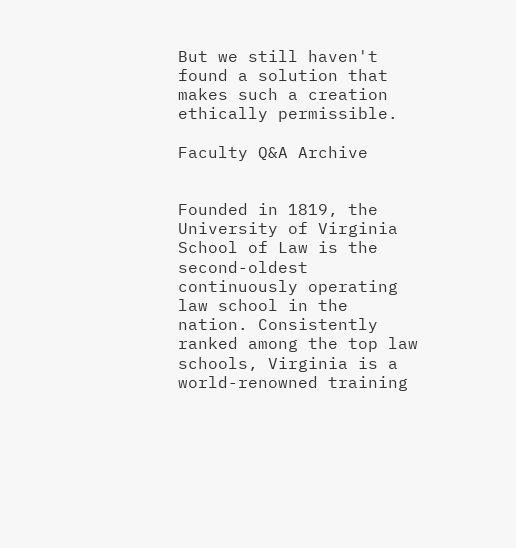But we still haven't found a solution that makes such a creation ethically permissible.

Faculty Q&A Archive


Founded in 1819, the University of Virginia School of Law is the second-oldest continuously operating law school in the nation. Consistently ranked among the top law schools, Virginia is a world-renowned training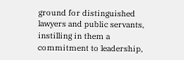ground for distinguished lawyers and public servants, instilling in them a commitment to leadership,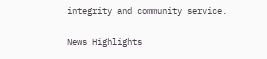integrity and community service.

News Highlights